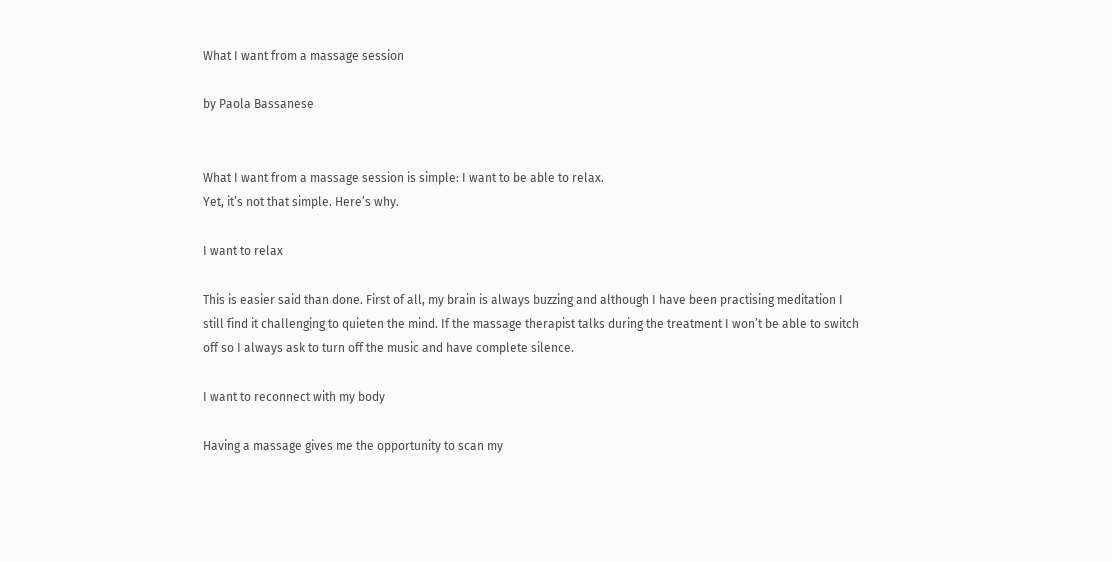What I want from a massage session

by Paola Bassanese


What I want from a massage session is simple: I want to be able to relax.
Yet, it’s not that simple. Here’s why.

I want to relax

This is easier said than done. First of all, my brain is always buzzing and although I have been practising meditation I still find it challenging to quieten the mind. If the massage therapist talks during the treatment I won’t be able to switch off so I always ask to turn off the music and have complete silence.

I want to reconnect with my body

Having a massage gives me the opportunity to scan my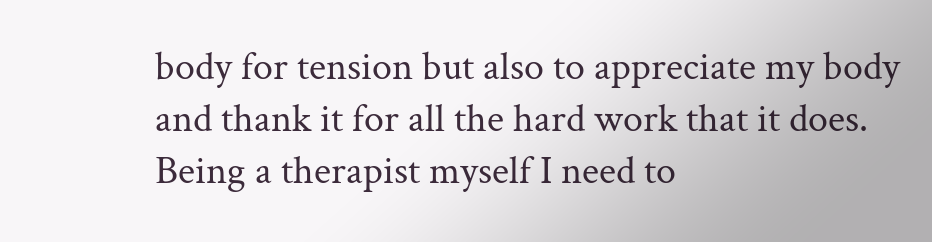body for tension but also to appreciate my body and thank it for all the hard work that it does. Being a therapist myself I need to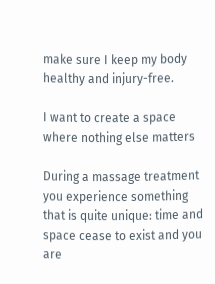make sure I keep my body healthy and injury-free.

I want to create a space where nothing else matters

During a massage treatment you experience something that is quite unique: time and space cease to exist and you are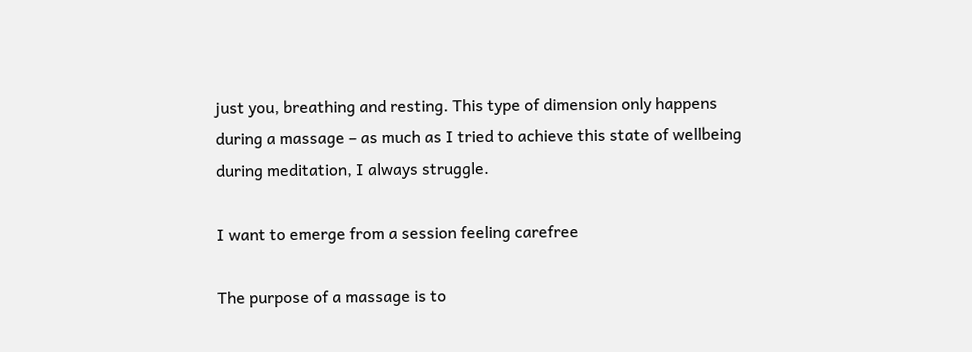just you, breathing and resting. This type of dimension only happens during a massage – as much as I tried to achieve this state of wellbeing during meditation, I always struggle.

I want to emerge from a session feeling carefree

The purpose of a massage is to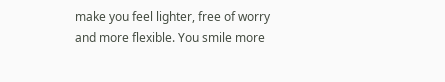make you feel lighter, free of worry and more flexible. You smile more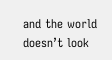and the world doesn’t look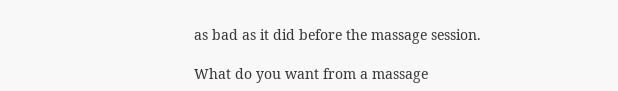as bad as it did before the massage session.

What do you want from a massage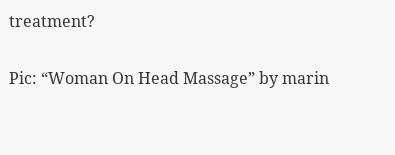treatment?

Pic: “Woman On Head Massage” by marin